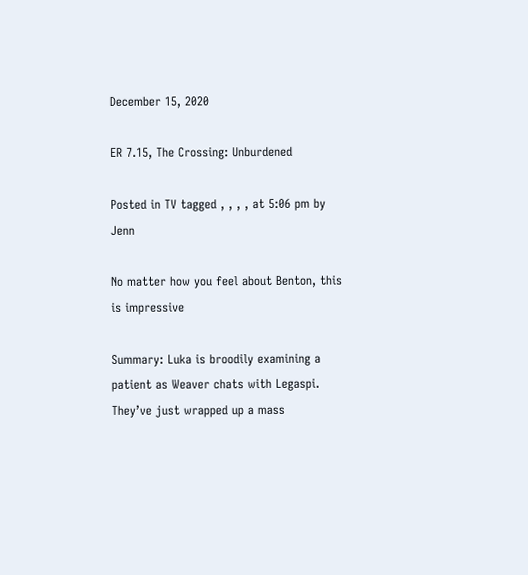December 15, 2020

ER 7.15, The Crossing: Unburdened

Posted in TV tagged , , , , at 5:06 pm by Jenn

No matter how you feel about Benton, this is impressive

Summary: Luka is broodily examining a patient as Weaver chats with Legaspi. They’ve just wrapped up a mass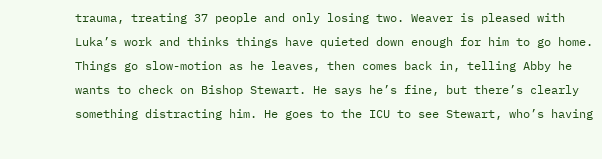trauma, treating 37 people and only losing two. Weaver is pleased with Luka’s work and thinks things have quieted down enough for him to go home. Things go slow-motion as he leaves, then comes back in, telling Abby he wants to check on Bishop Stewart. He says he’s fine, but there’s clearly something distracting him. He goes to the ICU to see Stewart, who’s having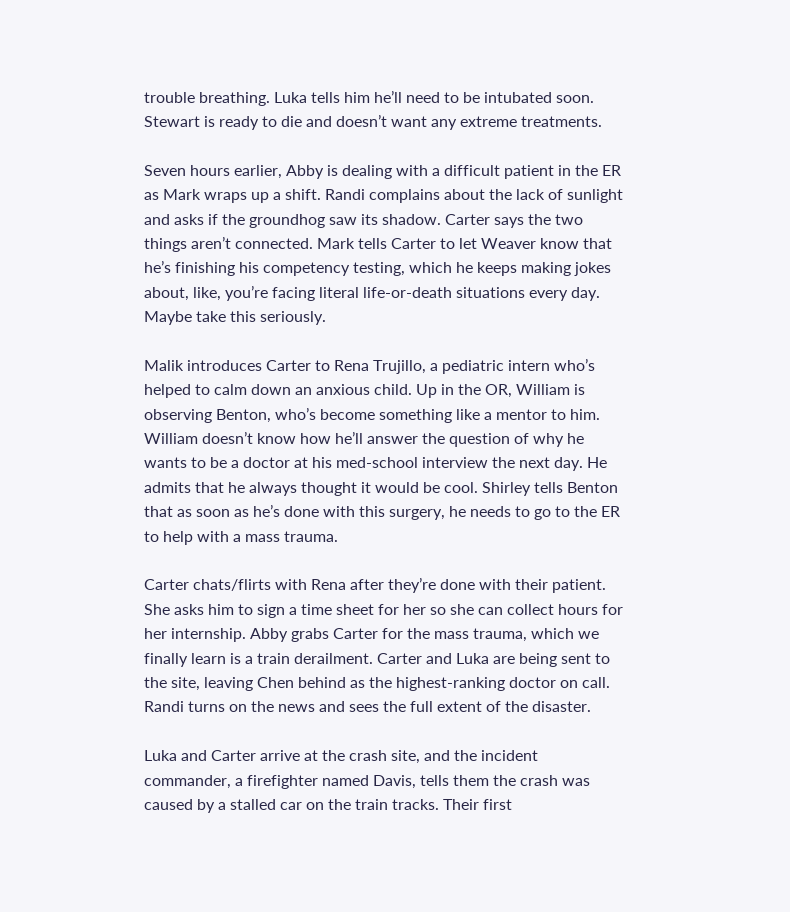trouble breathing. Luka tells him he’ll need to be intubated soon. Stewart is ready to die and doesn’t want any extreme treatments.

Seven hours earlier, Abby is dealing with a difficult patient in the ER as Mark wraps up a shift. Randi complains about the lack of sunlight and asks if the groundhog saw its shadow. Carter says the two things aren’t connected. Mark tells Carter to let Weaver know that he’s finishing his competency testing, which he keeps making jokes about, like, you’re facing literal life-or-death situations every day. Maybe take this seriously.

Malik introduces Carter to Rena Trujillo, a pediatric intern who’s helped to calm down an anxious child. Up in the OR, William is observing Benton, who’s become something like a mentor to him. William doesn’t know how he’ll answer the question of why he wants to be a doctor at his med-school interview the next day. He admits that he always thought it would be cool. Shirley tells Benton that as soon as he’s done with this surgery, he needs to go to the ER to help with a mass trauma.

Carter chats/flirts with Rena after they’re done with their patient. She asks him to sign a time sheet for her so she can collect hours for her internship. Abby grabs Carter for the mass trauma, which we finally learn is a train derailment. Carter and Luka are being sent to the site, leaving Chen behind as the highest-ranking doctor on call. Randi turns on the news and sees the full extent of the disaster.

Luka and Carter arrive at the crash site, and the incident commander, a firefighter named Davis, tells them the crash was caused by a stalled car on the train tracks. Their first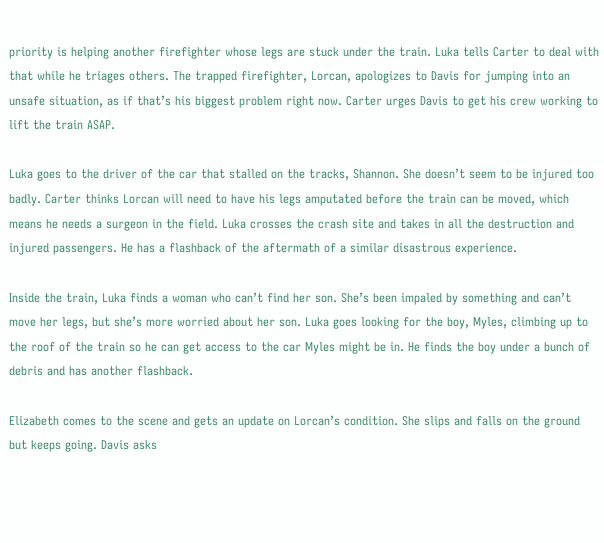priority is helping another firefighter whose legs are stuck under the train. Luka tells Carter to deal with that while he triages others. The trapped firefighter, Lorcan, apologizes to Davis for jumping into an unsafe situation, as if that’s his biggest problem right now. Carter urges Davis to get his crew working to lift the train ASAP.

Luka goes to the driver of the car that stalled on the tracks, Shannon. She doesn’t seem to be injured too badly. Carter thinks Lorcan will need to have his legs amputated before the train can be moved, which means he needs a surgeon in the field. Luka crosses the crash site and takes in all the destruction and injured passengers. He has a flashback of the aftermath of a similar disastrous experience.

Inside the train, Luka finds a woman who can’t find her son. She’s been impaled by something and can’t move her legs, but she’s more worried about her son. Luka goes looking for the boy, Myles, climbing up to the roof of the train so he can get access to the car Myles might be in. He finds the boy under a bunch of debris and has another flashback.

Elizabeth comes to the scene and gets an update on Lorcan’s condition. She slips and falls on the ground but keeps going. Davis asks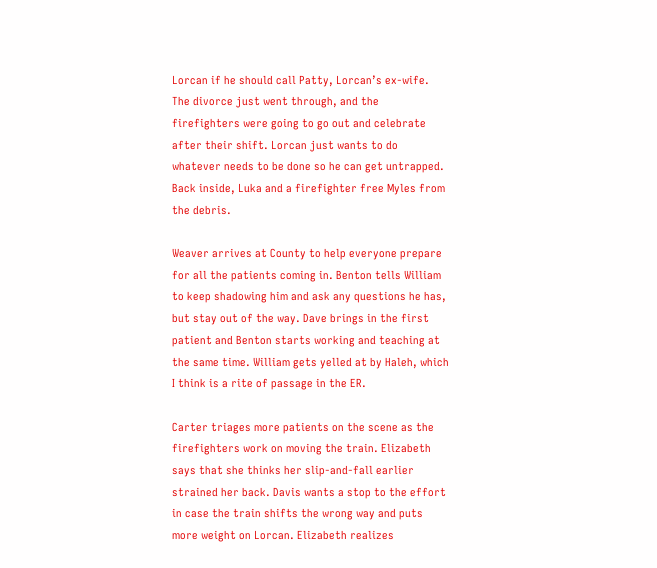Lorcan if he should call Patty, Lorcan’s ex-wife. The divorce just went through, and the firefighters were going to go out and celebrate after their shift. Lorcan just wants to do whatever needs to be done so he can get untrapped. Back inside, Luka and a firefighter free Myles from the debris.

Weaver arrives at County to help everyone prepare for all the patients coming in. Benton tells William to keep shadowing him and ask any questions he has, but stay out of the way. Dave brings in the first patient and Benton starts working and teaching at the same time. William gets yelled at by Haleh, which I think is a rite of passage in the ER.

Carter triages more patients on the scene as the firefighters work on moving the train. Elizabeth says that she thinks her slip-and-fall earlier strained her back. Davis wants a stop to the effort in case the train shifts the wrong way and puts more weight on Lorcan. Elizabeth realizes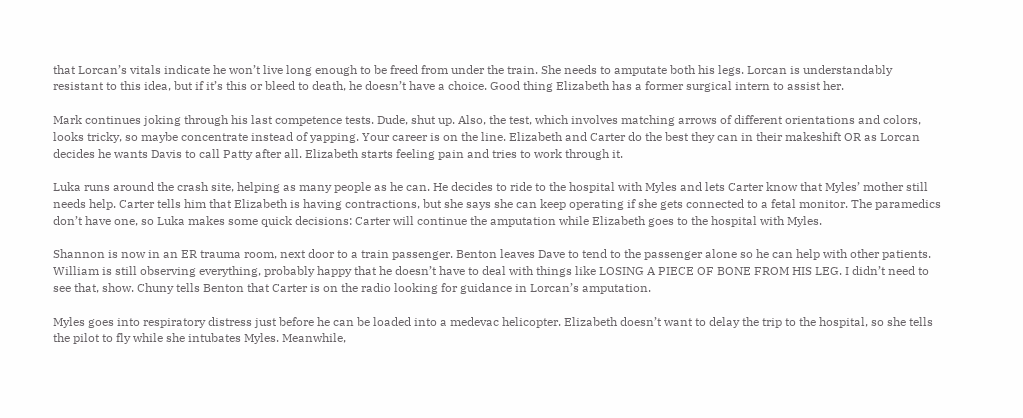that Lorcan’s vitals indicate he won’t live long enough to be freed from under the train. She needs to amputate both his legs. Lorcan is understandably resistant to this idea, but if it’s this or bleed to death, he doesn’t have a choice. Good thing Elizabeth has a former surgical intern to assist her.

Mark continues joking through his last competence tests. Dude, shut up. Also, the test, which involves matching arrows of different orientations and colors, looks tricky, so maybe concentrate instead of yapping. Your career is on the line. Elizabeth and Carter do the best they can in their makeshift OR as Lorcan decides he wants Davis to call Patty after all. Elizabeth starts feeling pain and tries to work through it.

Luka runs around the crash site, helping as many people as he can. He decides to ride to the hospital with Myles and lets Carter know that Myles’ mother still needs help. Carter tells him that Elizabeth is having contractions, but she says she can keep operating if she gets connected to a fetal monitor. The paramedics don’t have one, so Luka makes some quick decisions: Carter will continue the amputation while Elizabeth goes to the hospital with Myles.

Shannon is now in an ER trauma room, next door to a train passenger. Benton leaves Dave to tend to the passenger alone so he can help with other patients. William is still observing everything, probably happy that he doesn’t have to deal with things like LOSING A PIECE OF BONE FROM HIS LEG. I didn’t need to see that, show. Chuny tells Benton that Carter is on the radio looking for guidance in Lorcan’s amputation.

Myles goes into respiratory distress just before he can be loaded into a medevac helicopter. Elizabeth doesn’t want to delay the trip to the hospital, so she tells the pilot to fly while she intubates Myles. Meanwhile,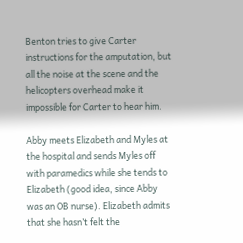Benton tries to give Carter instructions for the amputation, but all the noise at the scene and the helicopters overhead make it impossible for Carter to hear him.

Abby meets Elizabeth and Myles at the hospital and sends Myles off with paramedics while she tends to Elizabeth (good idea, since Abby was an OB nurse). Elizabeth admits that she hasn’t felt the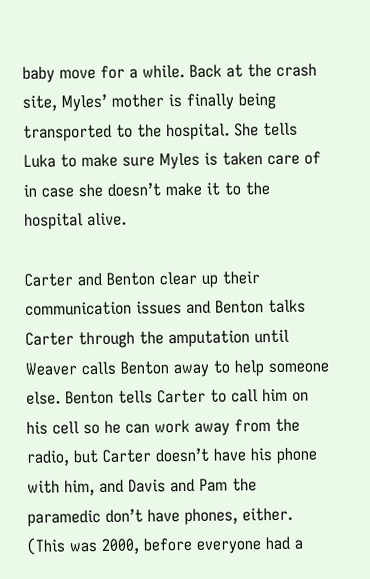baby move for a while. Back at the crash site, Myles’ mother is finally being transported to the hospital. She tells Luka to make sure Myles is taken care of in case she doesn’t make it to the hospital alive.

Carter and Benton clear up their communication issues and Benton talks Carter through the amputation until Weaver calls Benton away to help someone else. Benton tells Carter to call him on his cell so he can work away from the radio, but Carter doesn’t have his phone with him, and Davis and Pam the paramedic don’t have phones, either. (This was 2000, before everyone had a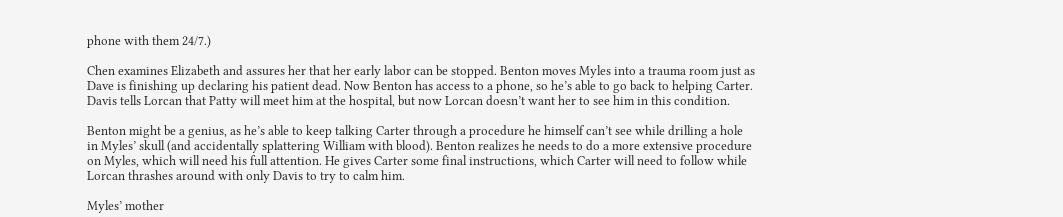phone with them 24/7.)

Chen examines Elizabeth and assures her that her early labor can be stopped. Benton moves Myles into a trauma room just as Dave is finishing up declaring his patient dead. Now Benton has access to a phone, so he’s able to go back to helping Carter. Davis tells Lorcan that Patty will meet him at the hospital, but now Lorcan doesn’t want her to see him in this condition.

Benton might be a genius, as he’s able to keep talking Carter through a procedure he himself can’t see while drilling a hole in Myles’ skull (and accidentally splattering William with blood). Benton realizes he needs to do a more extensive procedure on Myles, which will need his full attention. He gives Carter some final instructions, which Carter will need to follow while Lorcan thrashes around with only Davis to try to calm him.

Myles’ mother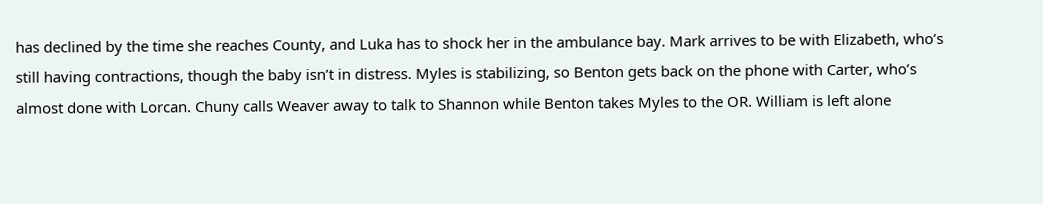has declined by the time she reaches County, and Luka has to shock her in the ambulance bay. Mark arrives to be with Elizabeth, who’s still having contractions, though the baby isn’t in distress. Myles is stabilizing, so Benton gets back on the phone with Carter, who’s almost done with Lorcan. Chuny calls Weaver away to talk to Shannon while Benton takes Myles to the OR. William is left alone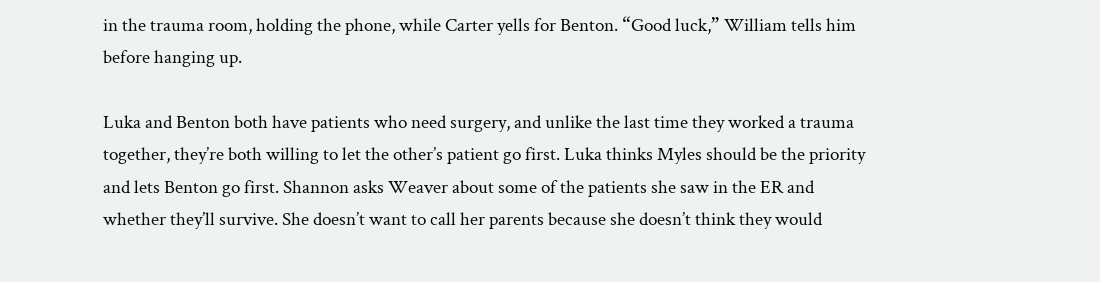in the trauma room, holding the phone, while Carter yells for Benton. “Good luck,” William tells him before hanging up.

Luka and Benton both have patients who need surgery, and unlike the last time they worked a trauma together, they’re both willing to let the other’s patient go first. Luka thinks Myles should be the priority and lets Benton go first. Shannon asks Weaver about some of the patients she saw in the ER and whether they’ll survive. She doesn’t want to call her parents because she doesn’t think they would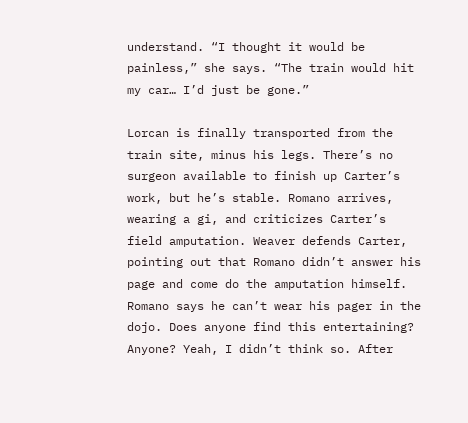understand. “I thought it would be painless,” she says. “The train would hit my car… I’d just be gone.”

Lorcan is finally transported from the train site, minus his legs. There’s no surgeon available to finish up Carter’s work, but he’s stable. Romano arrives, wearing a gi, and criticizes Carter’s field amputation. Weaver defends Carter, pointing out that Romano didn’t answer his page and come do the amputation himself. Romano says he can’t wear his pager in the dojo. Does anyone find this entertaining? Anyone? Yeah, I didn’t think so. After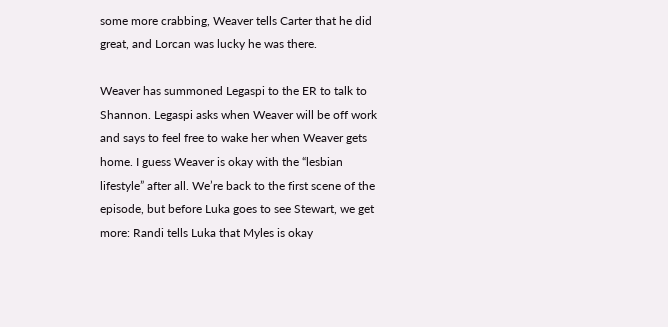some more crabbing, Weaver tells Carter that he did great, and Lorcan was lucky he was there.

Weaver has summoned Legaspi to the ER to talk to Shannon. Legaspi asks when Weaver will be off work and says to feel free to wake her when Weaver gets home. I guess Weaver is okay with the “lesbian lifestyle” after all. We’re back to the first scene of the episode, but before Luka goes to see Stewart, we get more: Randi tells Luka that Myles is okay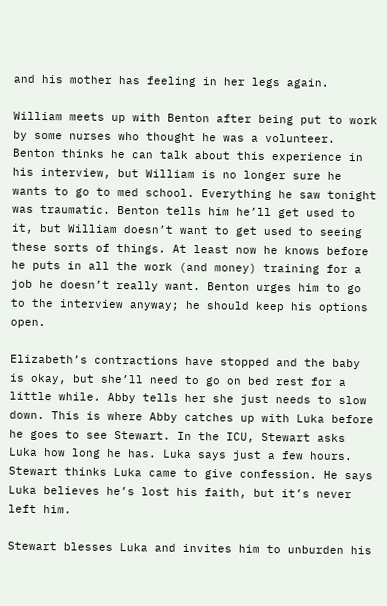and his mother has feeling in her legs again.

William meets up with Benton after being put to work by some nurses who thought he was a volunteer. Benton thinks he can talk about this experience in his interview, but William is no longer sure he wants to go to med school. Everything he saw tonight was traumatic. Benton tells him he’ll get used to it, but William doesn’t want to get used to seeing these sorts of things. At least now he knows before he puts in all the work (and money) training for a job he doesn’t really want. Benton urges him to go to the interview anyway; he should keep his options open.

Elizabeth’s contractions have stopped and the baby is okay, but she’ll need to go on bed rest for a little while. Abby tells her she just needs to slow down. This is where Abby catches up with Luka before he goes to see Stewart. In the ICU, Stewart asks Luka how long he has. Luka says just a few hours. Stewart thinks Luka came to give confession. He says Luka believes he’s lost his faith, but it’s never left him.

Stewart blesses Luka and invites him to unburden his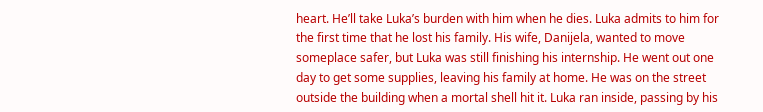heart. He’ll take Luka’s burden with him when he dies. Luka admits to him for the first time that he lost his family. His wife, Danijela, wanted to move someplace safer, but Luka was still finishing his internship. He went out one day to get some supplies, leaving his family at home. He was on the street outside the building when a mortal shell hit it. Luka ran inside, passing by his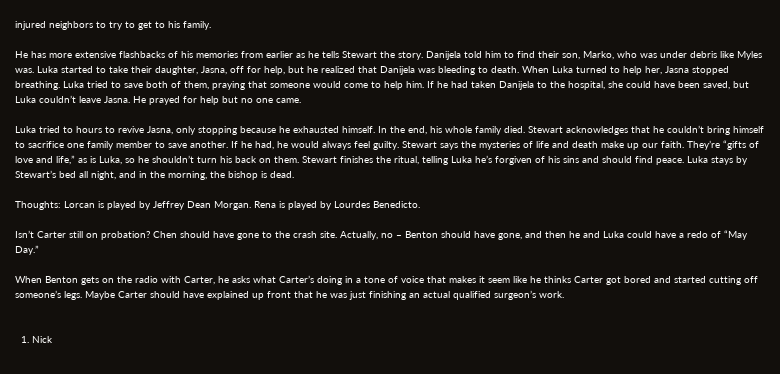injured neighbors to try to get to his family.

He has more extensive flashbacks of his memories from earlier as he tells Stewart the story. Danijela told him to find their son, Marko, who was under debris like Myles was. Luka started to take their daughter, Jasna, off for help, but he realized that Danijela was bleeding to death. When Luka turned to help her, Jasna stopped breathing. Luka tried to save both of them, praying that someone would come to help him. If he had taken Danijela to the hospital, she could have been saved, but Luka couldn’t leave Jasna. He prayed for help but no one came.

Luka tried to hours to revive Jasna, only stopping because he exhausted himself. In the end, his whole family died. Stewart acknowledges that he couldn’t bring himself to sacrifice one family member to save another. If he had, he would always feel guilty. Stewart says the mysteries of life and death make up our faith. They’re “gifts of love and life,” as is Luka, so he shouldn’t turn his back on them. Stewart finishes the ritual, telling Luka he’s forgiven of his sins and should find peace. Luka stays by Stewart’s bed all night, and in the morning, the bishop is dead.

Thoughts: Lorcan is played by Jeffrey Dean Morgan. Rena is played by Lourdes Benedicto.

Isn’t Carter still on probation? Chen should have gone to the crash site. Actually, no – Benton should have gone, and then he and Luka could have a redo of “May Day.”

When Benton gets on the radio with Carter, he asks what Carter’s doing in a tone of voice that makes it seem like he thinks Carter got bored and started cutting off someone’s legs. Maybe Carter should have explained up front that he was just finishing an actual qualified surgeon’s work.


  1. Nick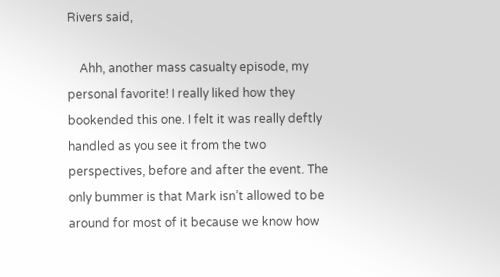Rivers said,

    Ahh, another mass casualty episode, my personal favorite! I really liked how they bookended this one. I felt it was really deftly handled as you see it from the two perspectives, before and after the event. The only bummer is that Mark isn’t allowed to be around for most of it because we know how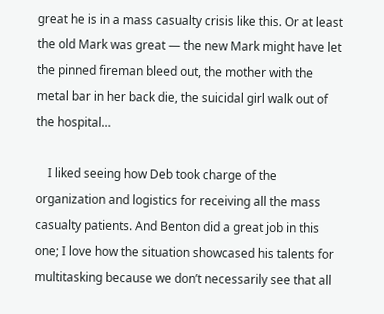great he is in a mass casualty crisis like this. Or at least the old Mark was great — the new Mark might have let the pinned fireman bleed out, the mother with the metal bar in her back die, the suicidal girl walk out of the hospital…

    I liked seeing how Deb took charge of the organization and logistics for receiving all the mass casualty patients. And Benton did a great job in this one; I love how the situation showcased his talents for multitasking because we don’t necessarily see that all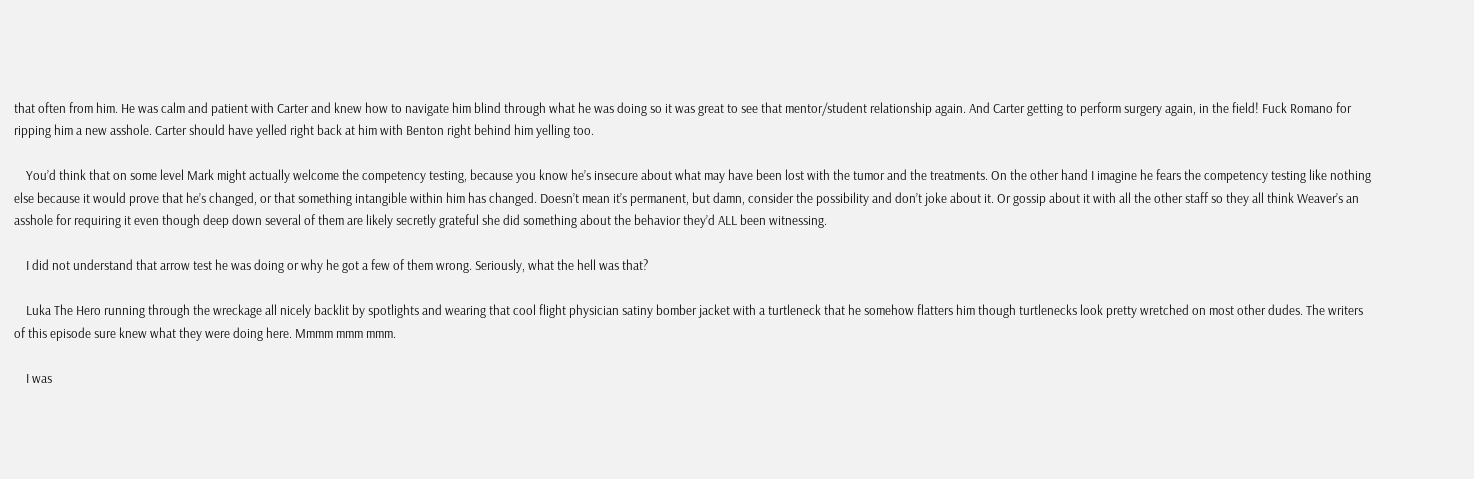that often from him. He was calm and patient with Carter and knew how to navigate him blind through what he was doing so it was great to see that mentor/student relationship again. And Carter getting to perform surgery again, in the field! Fuck Romano for ripping him a new asshole. Carter should have yelled right back at him with Benton right behind him yelling too.

    You’d think that on some level Mark might actually welcome the competency testing, because you know he’s insecure about what may have been lost with the tumor and the treatments. On the other hand I imagine he fears the competency testing like nothing else because it would prove that he’s changed, or that something intangible within him has changed. Doesn’t mean it’s permanent, but damn, consider the possibility and don’t joke about it. Or gossip about it with all the other staff so they all think Weaver’s an asshole for requiring it even though deep down several of them are likely secretly grateful she did something about the behavior they’d ALL been witnessing.

    I did not understand that arrow test he was doing or why he got a few of them wrong. Seriously, what the hell was that?

    Luka The Hero running through the wreckage all nicely backlit by spotlights and wearing that cool flight physician satiny bomber jacket with a turtleneck that he somehow flatters him though turtlenecks look pretty wretched on most other dudes. The writers of this episode sure knew what they were doing here. Mmmm mmm mmm.

    I was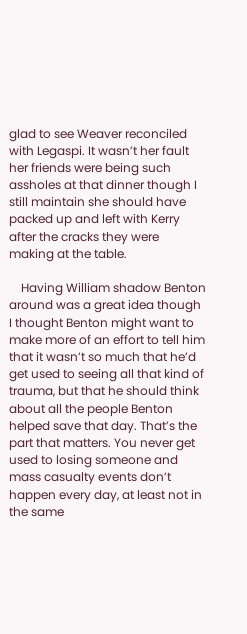glad to see Weaver reconciled with Legaspi. It wasn’t her fault her friends were being such assholes at that dinner though I still maintain she should have packed up and left with Kerry after the cracks they were making at the table.

    Having William shadow Benton around was a great idea though I thought Benton might want to make more of an effort to tell him that it wasn’t so much that he’d get used to seeing all that kind of trauma, but that he should think about all the people Benton helped save that day. That’s the part that matters. You never get used to losing someone and mass casualty events don’t happen every day, at least not in the same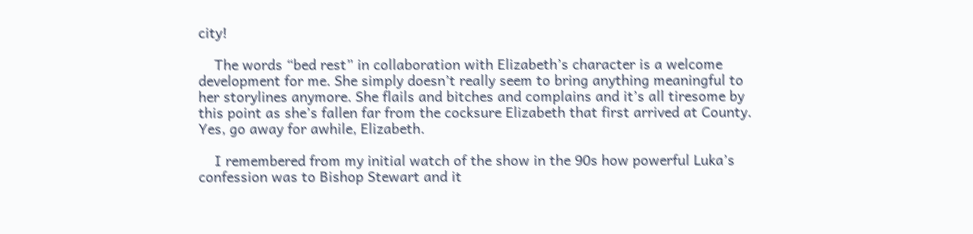city!

    The words “bed rest” in collaboration with Elizabeth’s character is a welcome development for me. She simply doesn’t really seem to bring anything meaningful to her storylines anymore. She flails and bitches and complains and it’s all tiresome by this point as she’s fallen far from the cocksure Elizabeth that first arrived at County. Yes, go away for awhile, Elizabeth.

    I remembered from my initial watch of the show in the 90s how powerful Luka’s confession was to Bishop Stewart and it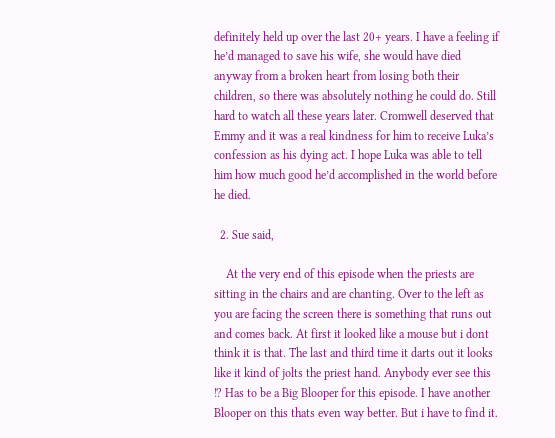definitely held up over the last 20+ years. I have a feeling if he’d managed to save his wife, she would have died anyway from a broken heart from losing both their children, so there was absolutely nothing he could do. Still hard to watch all these years later. Cromwell deserved that Emmy and it was a real kindness for him to receive Luka’s confession as his dying act. I hope Luka was able to tell him how much good he’d accomplished in the world before he died.

  2. Sue said,

    At the very end of this episode when the priests are sitting in the chairs and are chanting. Over to the left as you are facing the screen there is something that runs out and comes back. At first it looked like a mouse but i dont think it is that. The last and third time it darts out it looks like it kind of jolts the priest hand. Anybody ever see this ⁉ Has to be a Big Blooper for this episode. I have another Blooper on this thats even way better. But i have to find it.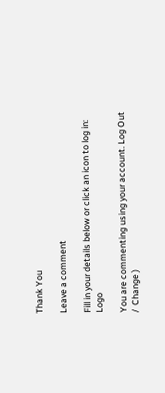Thank You

Leave a comment

Fill in your details below or click an icon to log in: Logo

You are commenting using your account. Log Out /  Change )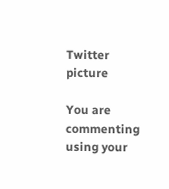Twitter picture

You are commenting using your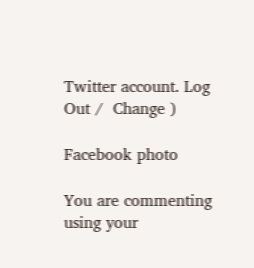Twitter account. Log Out /  Change )

Facebook photo

You are commenting using your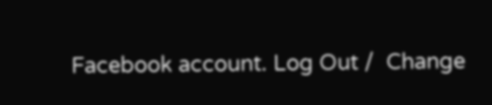Facebook account. Log Out /  Change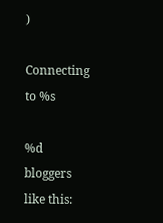)

Connecting to %s

%d bloggers like this: